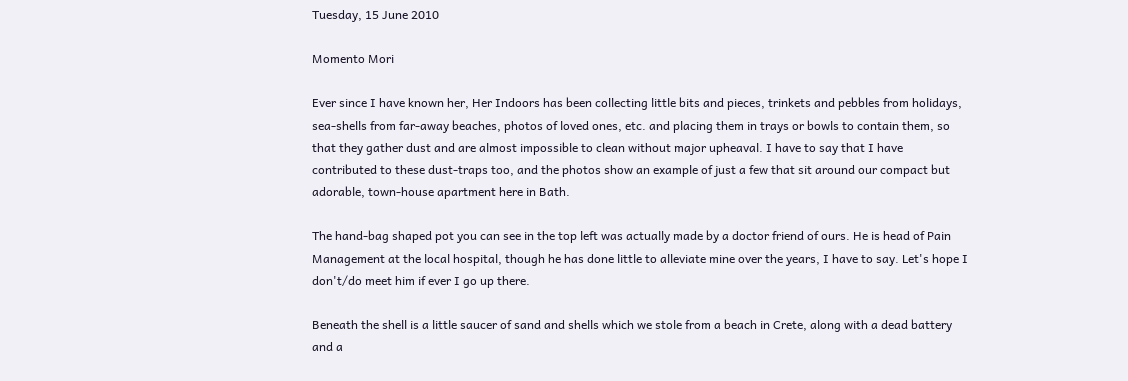Tuesday, 15 June 2010

Momento Mori

Ever since I have known her, Her Indoors has been collecting little bits and pieces, trinkets and pebbles from holidays, sea-shells from far-away beaches, photos of loved ones, etc. and placing them in trays or bowls to contain them, so that they gather dust and are almost impossible to clean without major upheaval. I have to say that I have contributed to these dust-traps too, and the photos show an example of just a few that sit around our compact but adorable, town-house apartment here in Bath.

The hand-bag shaped pot you can see in the top left was actually made by a doctor friend of ours. He is head of Pain Management at the local hospital, though he has done little to alleviate mine over the years, I have to say. Let's hope I don't/do meet him if ever I go up there.

Beneath the shell is a little saucer of sand and shells which we stole from a beach in Crete, along with a dead battery and a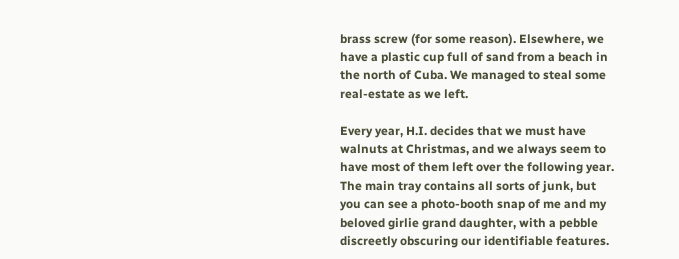brass screw (for some reason). Elsewhere, we have a plastic cup full of sand from a beach in the north of Cuba. We managed to steal some real-estate as we left.

Every year, H.I. decides that we must have walnuts at Christmas, and we always seem to have most of them left over the following year. The main tray contains all sorts of junk, but you can see a photo-booth snap of me and my beloved girlie grand daughter, with a pebble discreetly obscuring our identifiable features.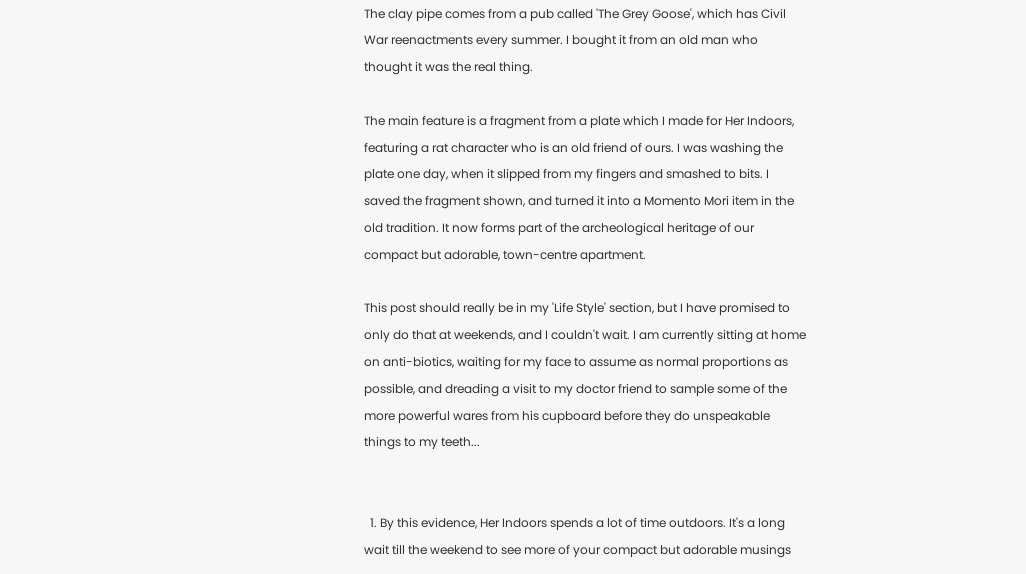The clay pipe comes from a pub called 'The Grey Goose', which has Civil War reenactments every summer. I bought it from an old man who thought it was the real thing.

The main feature is a fragment from a plate which I made for Her Indoors, featuring a rat character who is an old friend of ours. I was washing the plate one day, when it slipped from my fingers and smashed to bits. I saved the fragment shown, and turned it into a Momento Mori item in the old tradition. It now forms part of the archeological heritage of our compact but adorable, town-centre apartment.

This post should really be in my 'Life Style' section, but I have promised to only do that at weekends, and I couldn't wait. I am currently sitting at home on anti-biotics, waiting for my face to assume as normal proportions as possible, and dreading a visit to my doctor friend to sample some of the more powerful wares from his cupboard before they do unspeakable things to my teeth...


  1. By this evidence, Her Indoors spends a lot of time outdoors. It's a long wait till the weekend to see more of your compact but adorable musings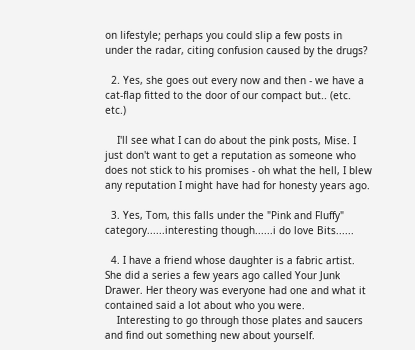on lifestyle; perhaps you could slip a few posts in under the radar, citing confusion caused by the drugs?

  2. Yes, she goes out every now and then - we have a cat-flap fitted to the door of our compact but.. (etc. etc.)

    I'll see what I can do about the pink posts, Mise. I just don't want to get a reputation as someone who does not stick to his promises - oh what the hell, I blew any reputation I might have had for honesty years ago.

  3. Yes, Tom, this falls under the "Pink and Fluffy" category......interesting though......i do love Bits......

  4. I have a friend whose daughter is a fabric artist. She did a series a few years ago called Your Junk Drawer. Her theory was everyone had one and what it contained said a lot about who you were.
    Interesting to go through those plates and saucers and find out something new about yourself.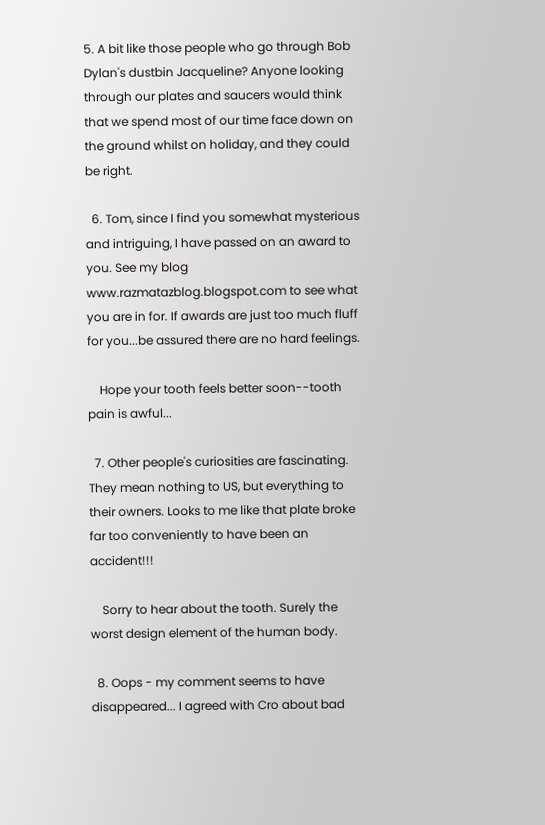5. A bit like those people who go through Bob Dylan's dustbin Jacqueline? Anyone looking through our plates and saucers would think that we spend most of our time face down on the ground whilst on holiday, and they could be right.

  6. Tom, since I find you somewhat mysterious and intriguing, I have passed on an award to you. See my blog www.razmatazblog.blogspot.com to see what you are in for. If awards are just too much fluff for you...be assured there are no hard feelings.

    Hope your tooth feels better soon--tooth pain is awful...

  7. Other people's curiosities are fascinating. They mean nothing to US, but everything to their owners. Looks to me like that plate broke far too conveniently to have been an accident!!!

    Sorry to hear about the tooth. Surely the worst design element of the human body.

  8. Oops - my comment seems to have disappeared... I agreed with Cro about bad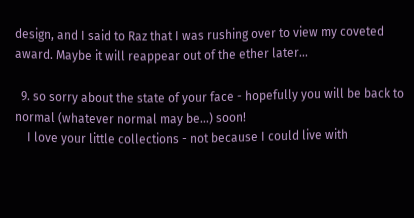design, and I said to Raz that I was rushing over to view my coveted award. Maybe it will reappear out of the ether later...

  9. so sorry about the state of your face - hopefully you will be back to normal (whatever normal may be...) soon!
    I love your little collections - not because I could live with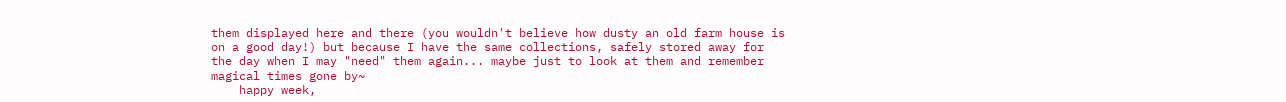them displayed here and there (you wouldn't believe how dusty an old farm house is on a good day!) but because I have the same collections, safely stored away for the day when I may "need" them again... maybe just to look at them and remember magical times gone by~
    happy week,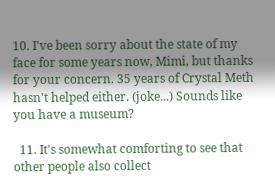10. I've been sorry about the state of my face for some years now, Mimi, but thanks for your concern. 35 years of Crystal Meth hasn't helped either. (joke...) Sounds like you have a museum?

  11. It's somewhat comforting to see that other people also collect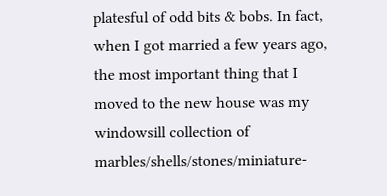platesful of odd bits & bobs. In fact, when I got married a few years ago, the most important thing that I moved to the new house was my windowsill collection of marbles/shells/stones/miniature-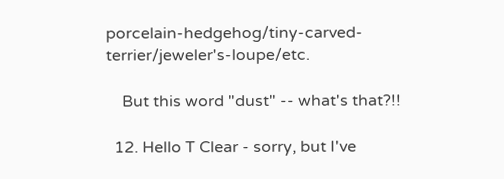porcelain-hedgehog/tiny-carved-terrier/jeweler's-loupe/etc.

    But this word "dust" -- what's that?!!

  12. Hello T Clear - sorry, but I've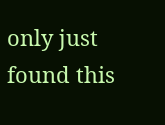only just found this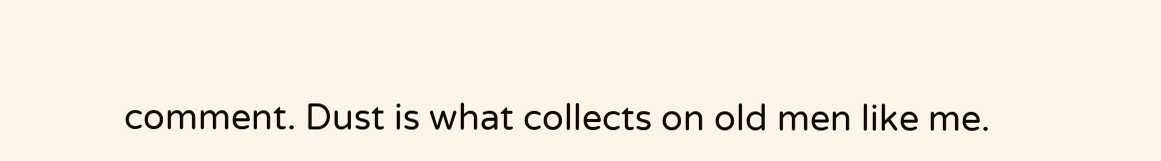comment. Dust is what collects on old men like me.